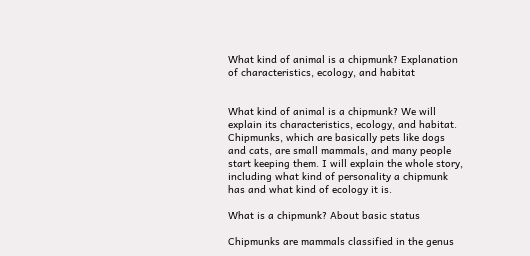What kind of animal is a chipmunk? Explanation of characteristics, ecology, and habitat


What kind of animal is a chipmunk? We will explain its characteristics, ecology, and habitat. Chipmunks, which are basically pets like dogs and cats, are small mammals, and many people start keeping them. I will explain the whole story, including what kind of personality a chipmunk has and what kind of ecology it is.

What is a chipmunk? About basic status

Chipmunks are mammals classified in the genus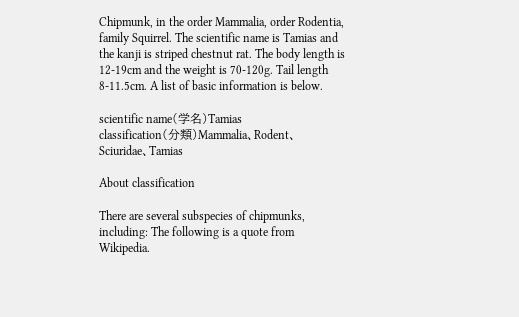Chipmunk, in the order Mammalia, order Rodentia, family Squirrel. The scientific name is Tamias and the kanji is striped chestnut rat. The body length is 12-19cm and the weight is 70-120g. Tail length 8-11.5cm. A list of basic information is below.

scientific name(学名)Tamias
classification(分類)Mammalia、Rodent、 Sciuridae、Tamias

About classification

There are several subspecies of chipmunks, including: The following is a quote from Wikipedia.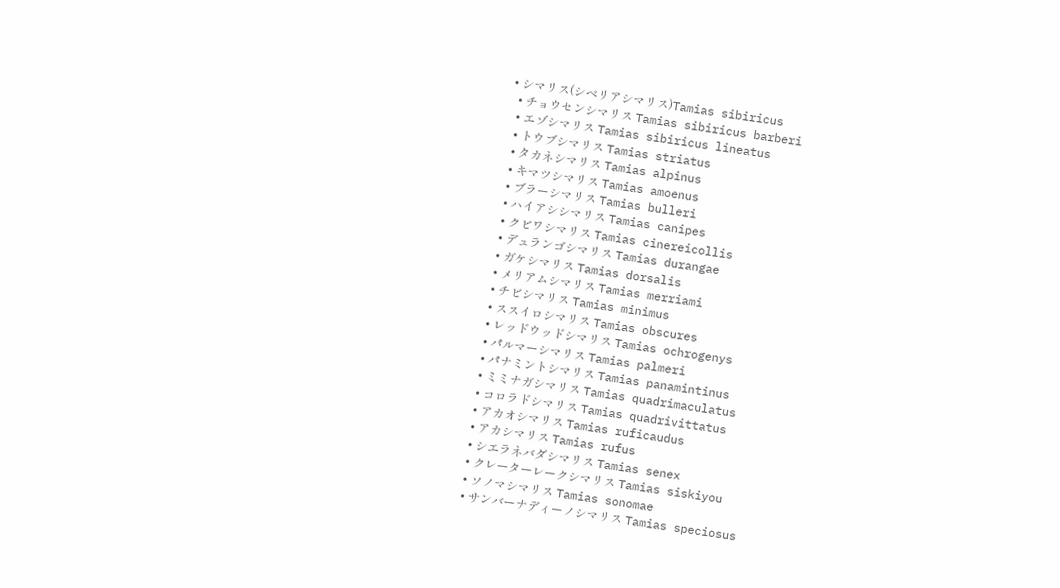• シマリス(シベリアシマリス)Tamias sibiricus
  • チョウセンシマリス Tamias sibiricus barberi
  • エゾシマリス Tamias sibiricus lineatus
  • トウブシマリス Tamias striatus
  • タカネシマリス Tamias alpinus
  • キマツシマリス Tamias amoenus
  • ブラーシマリス Tamias bulleri
  • ハイアシシマリス Tamias canipes
  • クビワシマリス Tamias cinereicollis
  • デュランゴシマリス Tamias durangae
  • ガケシマリス Tamias dorsalis
  • メリアムシマリス Tamias merriami
  • チビシマリス Tamias minimus
  • ススイロシマリス Tamias obscures
  • レッドウッドシマリス Tamias ochrogenys
  • パルマーシマリス Tamias palmeri
  • パナミントシマリス Tamias panamintinus
  • ミミナガシマリス Tamias quadrimaculatus
  • コロラドシマリス Tamias quadrivittatus
  • アカオシマリス Tamias ruficaudus
  • アカシマリス Tamias rufus
  • シエラネバダシマリス Tamias senex
  • クレーターレークシマリス Tamias siskiyou
  • ソノマシマリス Tamias sonomae
  • サンバーナディーノシマリス Tamias speciosus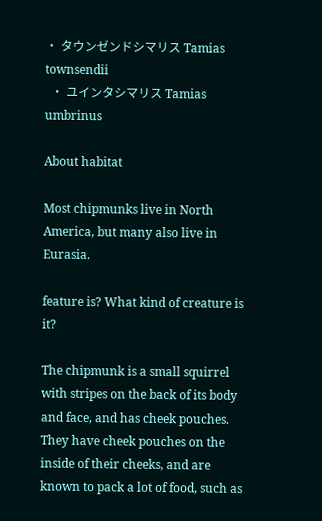• タウンゼンドシマリス Tamias townsendii
  • ユインタシマリス Tamias umbrinus

About habitat

Most chipmunks live in North America, but many also live in Eurasia.

feature is? What kind of creature is it?

The chipmunk is a small squirrel with stripes on the back of its body and face, and has cheek pouches. They have cheek pouches on the inside of their cheeks, and are known to pack a lot of food, such as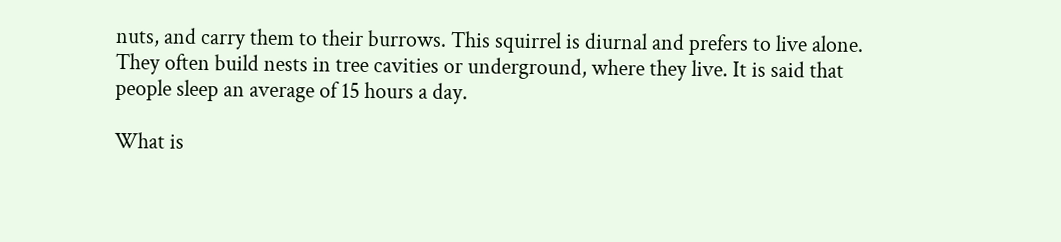nuts, and carry them to their burrows. This squirrel is diurnal and prefers to live alone. They often build nests in tree cavities or underground, where they live. It is said that people sleep an average of 15 hours a day.

What is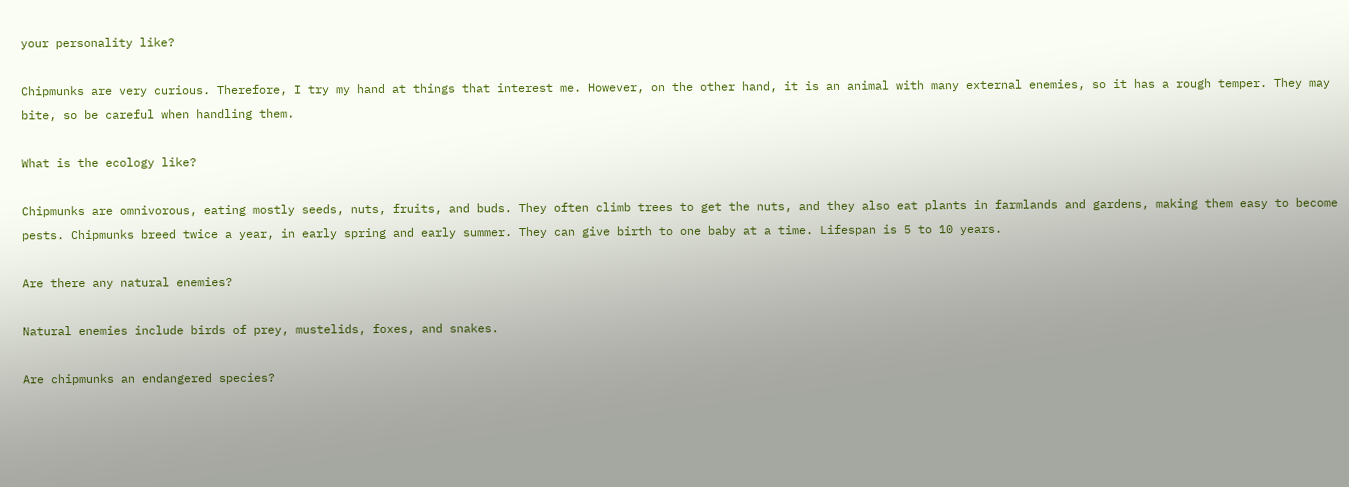your personality like?

Chipmunks are very curious. Therefore, I try my hand at things that interest me. However, on the other hand, it is an animal with many external enemies, so it has a rough temper. They may bite, so be careful when handling them.

What is the ecology like?

Chipmunks are omnivorous, eating mostly seeds, nuts, fruits, and buds. They often climb trees to get the nuts, and they also eat plants in farmlands and gardens, making them easy to become pests. Chipmunks breed twice a year, in early spring and early summer. They can give birth to one baby at a time. Lifespan is 5 to 10 years.

Are there any natural enemies?

Natural enemies include birds of prey, mustelids, foxes, and snakes.

Are chipmunks an endangered species?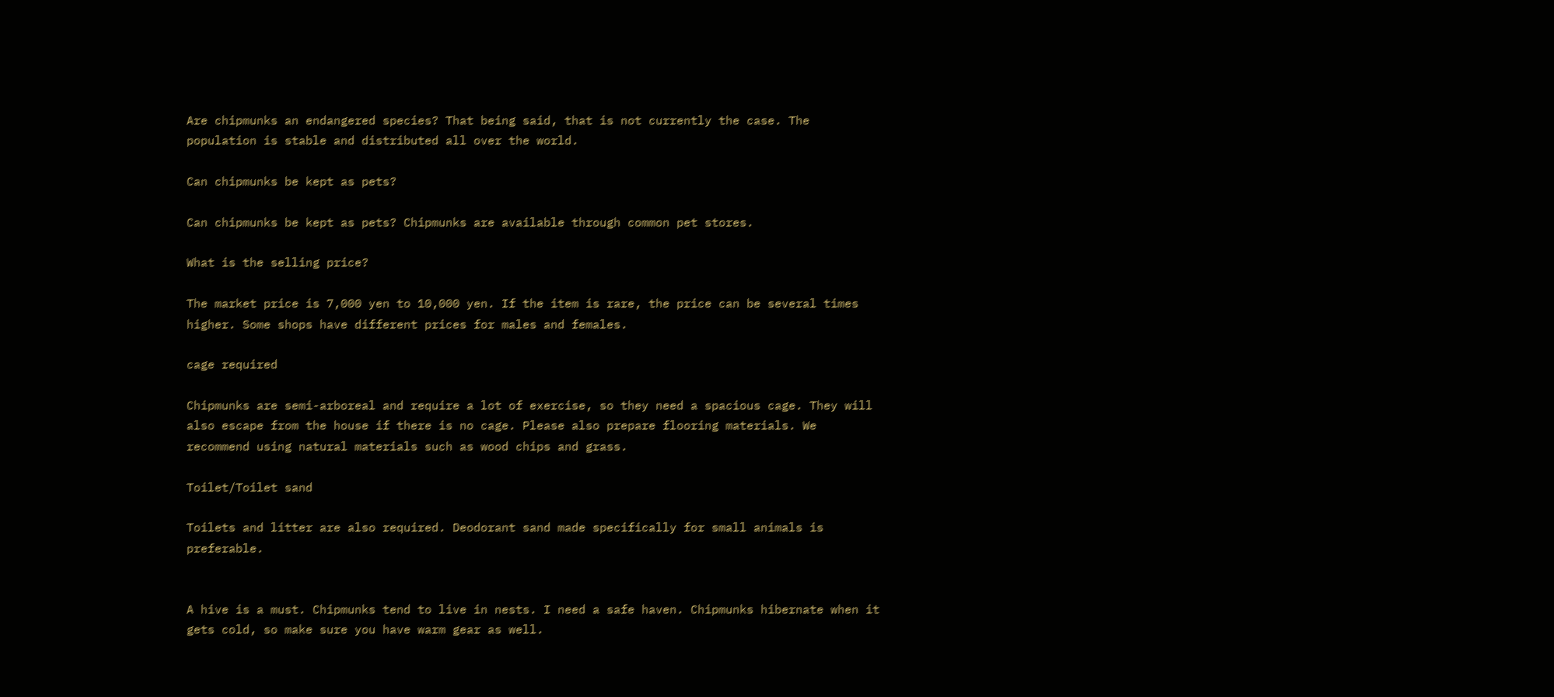Are chipmunks an endangered species? That being said, that is not currently the case. The population is stable and distributed all over the world.

Can chipmunks be kept as pets?

Can chipmunks be kept as pets? Chipmunks are available through common pet stores.

What is the selling price?

The market price is 7,000 yen to 10,000 yen. If the item is rare, the price can be several times higher. Some shops have different prices for males and females.

cage required

Chipmunks are semi-arboreal and require a lot of exercise, so they need a spacious cage. They will also escape from the house if there is no cage. Please also prepare flooring materials. We recommend using natural materials such as wood chips and grass.

Toilet/Toilet sand

Toilets and litter are also required. Deodorant sand made specifically for small animals is preferable.


A hive is a must. Chipmunks tend to live in nests. I need a safe haven. Chipmunks hibernate when it gets cold, so make sure you have warm gear as well.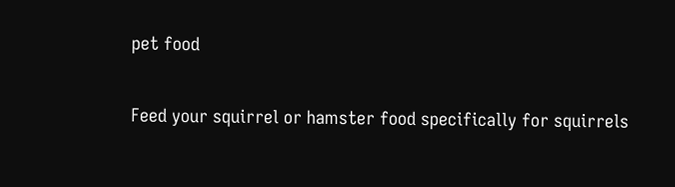pet food

Feed your squirrel or hamster food specifically for squirrels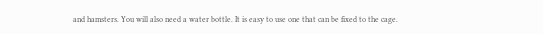and hamsters. You will also need a water bottle. It is easy to use one that can be fixed to the cage.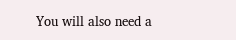You will also need a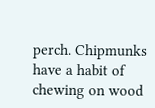perch. Chipmunks have a habit of chewing on wood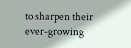to sharpen their ever-growing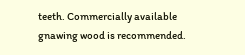teeth. Commercially available gnawing wood is recommended.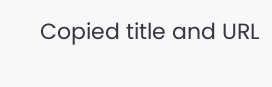Copied title and URL